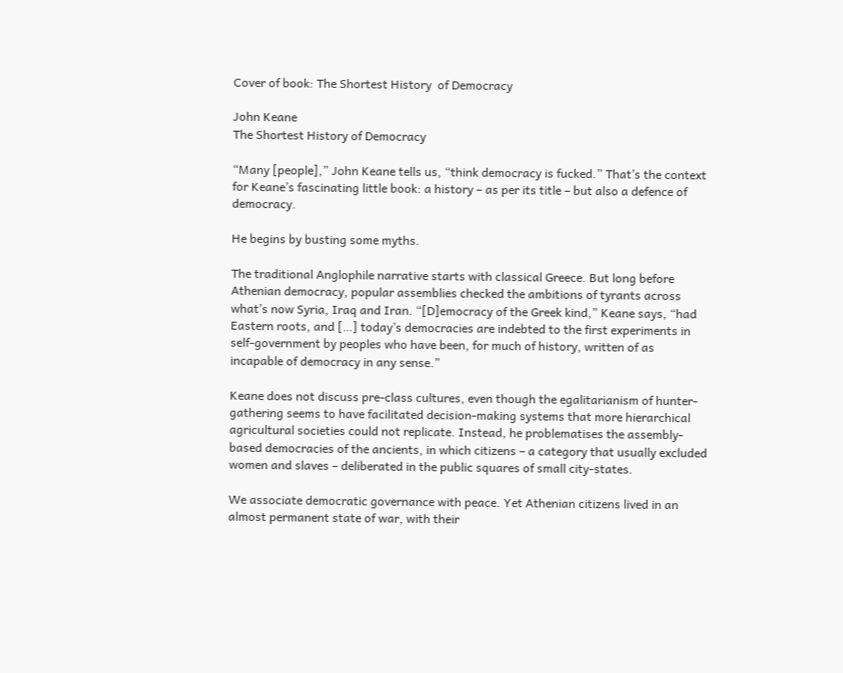Cover of book: The Shortest History  of Democracy

John Keane
The Shortest History of Democracy

“Many [people],” John Keane tells us, “think democracy is fucked.” That’s the context for Keane’s fascinating little book: a history – as per its title – but also a defence of democracy.

He begins by busting some myths.

The traditional Anglophile narrative starts with classical Greece. But long before Athenian democracy, popular assemblies checked the ambitions of tyrants across what’s now Syria, Iraq and Iran. “[D]emocracy of the Greek kind,” Keane says, “had Eastern roots, and […] today’s democracies are indebted to the first experiments in self-government by peoples who have been, for much of history, written of as incapable of democracy in any sense.”

Keane does not discuss pre-class cultures, even though the egalitarianism of hunter-gathering seems to have facilitated decision-making systems that more hierarchical agricultural societies could not replicate. Instead, he problematises the assembly-based democracies of the ancients, in which citizens – a category that usually excluded women and slaves – deliberated in the public squares of small city-states.

We associate democratic governance with peace. Yet Athenian citizens lived in an almost permanent state of war, with their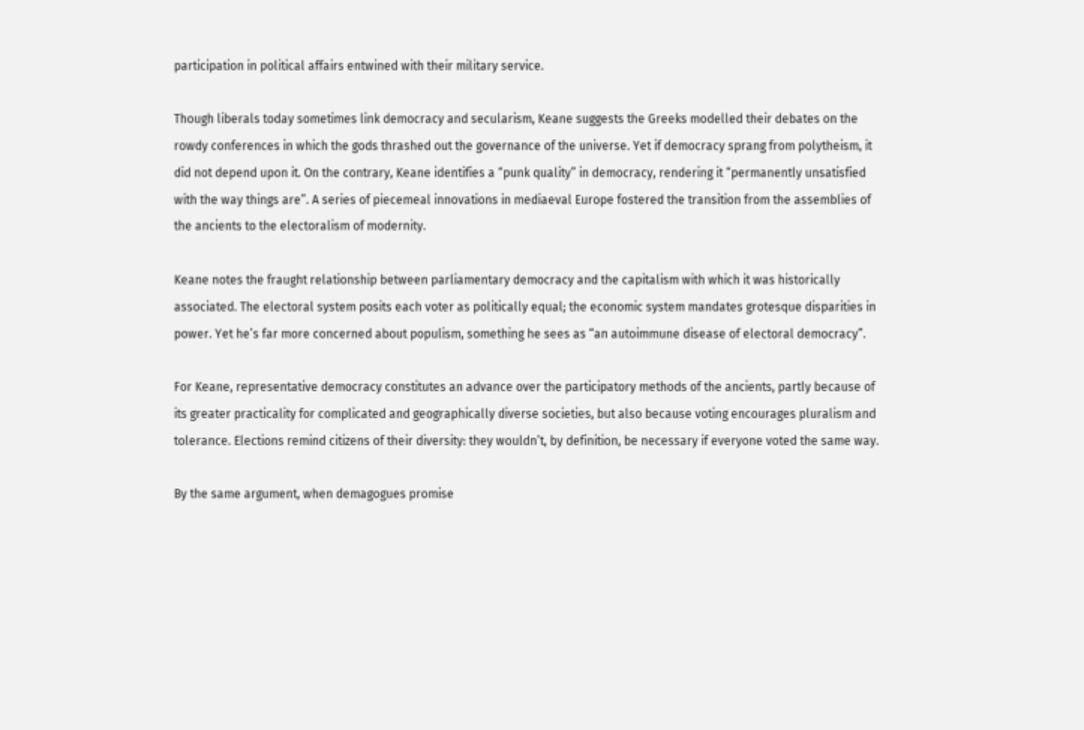participation in political affairs entwined with their military service.

Though liberals today sometimes link democracy and secularism, Keane suggests the Greeks modelled their debates on the rowdy conferences in which the gods thrashed out the governance of the universe. Yet if democracy sprang from polytheism, it did not depend upon it. On the contrary, Keane identifies a “punk quality” in democracy, rendering it “permanently unsatisfied with the way things are”. A series of piecemeal innovations in mediaeval Europe fostered the transition from the assemblies of the ancients to the electoralism of modernity.

Keane notes the fraught relationship between parliamentary democracy and the capitalism with which it was historically associated. The electoral system posits each voter as politically equal; the economic system mandates grotesque disparities in power. Yet he’s far more concerned about populism, something he sees as “an autoimmune disease of electoral democracy”.

For Keane, representative democracy constitutes an advance over the participatory methods of the ancients, partly because of its greater practicality for complicated and geographically diverse societies, but also because voting encourages pluralism and tolerance. Elections remind citizens of their diversity: they wouldn’t, by definition, be necessary if everyone voted the same way.

By the same argument, when demagogues promise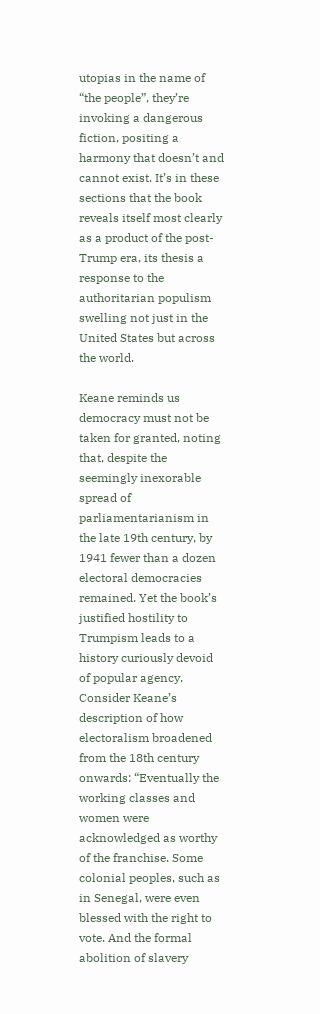utopias in the name of “the people”, they’re invoking a dangerous fiction, positing a harmony that doesn’t and cannot exist. It’s in these sections that the book reveals itself most clearly as a product of the post-Trump era, its thesis a response to the authoritarian populism swelling not just in the United States but across the world.

Keane reminds us democracy must not be taken for granted, noting that, despite the seemingly inexorable spread of parliamentarianism in the late 19th century, by 1941 fewer than a dozen electoral democracies remained. Yet the book’s justified hostility to Trumpism leads to a history curiously devoid of popular agency. Consider Keane’s description of how electoralism broadened from the 18th century onwards: “Eventually the working classes and women were acknowledged as worthy of the franchise. Some colonial peoples, such as in Senegal, were even blessed with the right to vote. And the formal abolition of slavery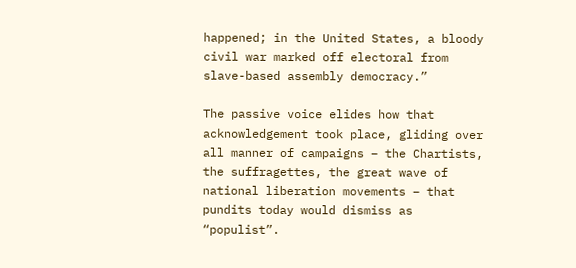happened; in the United States, a bloody civil war marked off electoral from slave-based assembly democracy.”

The passive voice elides how that acknowledgement took place, gliding over all manner of campaigns – the Chartists, the suffragettes, the great wave of national liberation movements – that pundits today would dismiss as “populist”.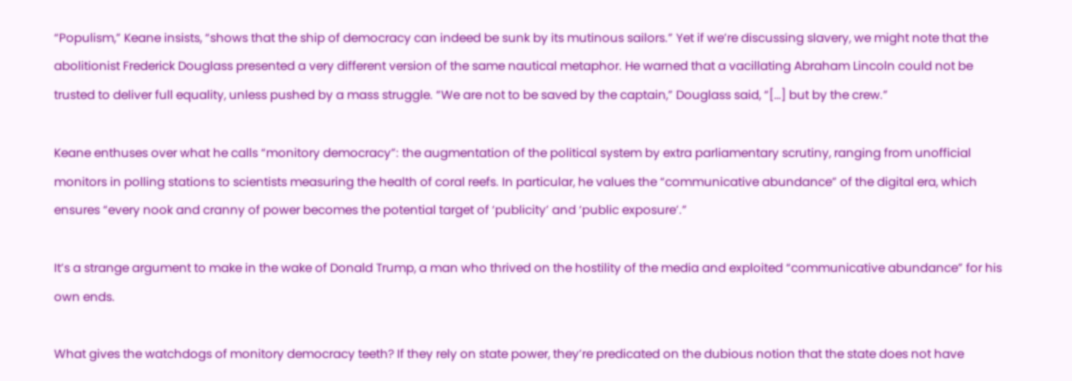“Populism,” Keane insists, “shows that the ship of democracy can indeed be sunk by its mutinous sailors.” Yet if we’re discussing slavery, we might note that the abolitionist Frederick Douglass presented a very different version of the same nautical metaphor. He warned that a vacillating Abraham Lincoln could not be trusted to deliver full equality, unless pushed by a mass struggle. “We are not to be saved by the captain,” Douglass said, “[…] but by the crew.”

Keane enthuses over what he calls “monitory democracy”: the augmentation of the political system by extra parliamentary scrutiny, ranging from unofficial monitors in polling stations to scientists measuring the health of coral reefs. In particular, he values the “communicative abundance” of the digital era, which ensures “every nook and cranny of power becomes the potential target of ‘publicity’ and ‘public exposure’.”

It’s a strange argument to make in the wake of Donald Trump, a man who thrived on the hostility of the media and exploited “communicative abundance” for his own ends.

What gives the watchdogs of monitory democracy teeth? If they rely on state power, they’re predicated on the dubious notion that the state does not have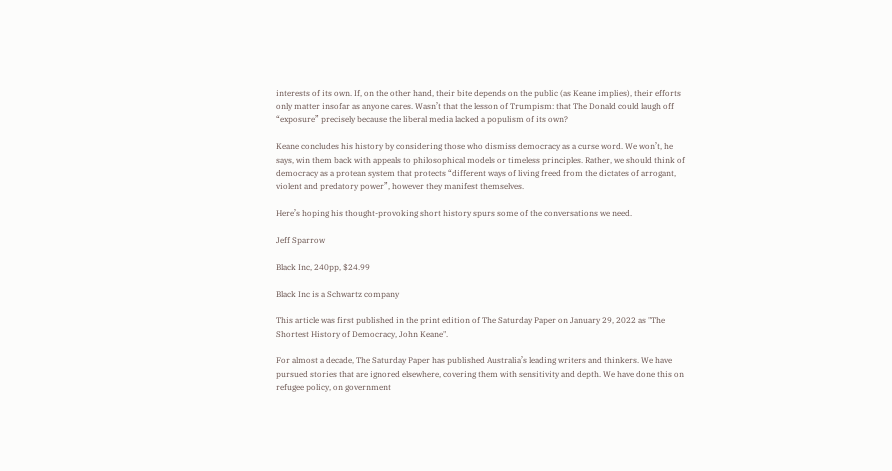interests of its own. If, on the other hand, their bite depends on the public (as Keane implies), their efforts only matter insofar as anyone cares. Wasn’t that the lesson of Trumpism: that The Donald could laugh off “exposure” precisely because the liberal media lacked a populism of its own?

Keane concludes his history by considering those who dismiss democracy as a curse word. We won’t, he says, win them back with appeals to philosophical models or timeless principles. Rather, we should think of democracy as a protean system that protects “different ways of living freed from the dictates of arrogant, violent and predatory power”, however they manifest themselves.

Here’s hoping his thought-provoking short history spurs some of the conversations we need.

Jeff Sparrow

Black Inc, 240pp, $24.99

Black Inc is a Schwartz company

This article was first published in the print edition of The Saturday Paper on January 29, 2022 as "The Shortest History of Democracy, John Keane".

For almost a decade, The Saturday Paper has published Australia’s leading writers and thinkers. We have pursued stories that are ignored elsewhere, covering them with sensitivity and depth. We have done this on refugee policy, on government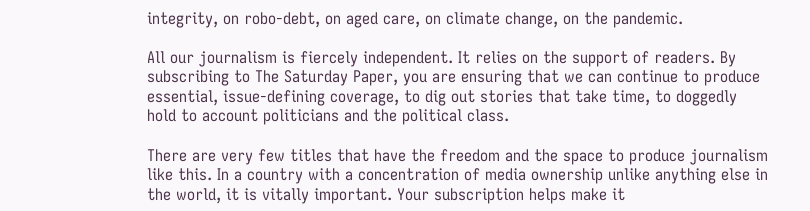integrity, on robo-debt, on aged care, on climate change, on the pandemic.

All our journalism is fiercely independent. It relies on the support of readers. By subscribing to The Saturday Paper, you are ensuring that we can continue to produce essential, issue-defining coverage, to dig out stories that take time, to doggedly hold to account politicians and the political class.

There are very few titles that have the freedom and the space to produce journalism like this. In a country with a concentration of media ownership unlike anything else in the world, it is vitally important. Your subscription helps make it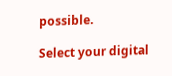possible.

Select your digital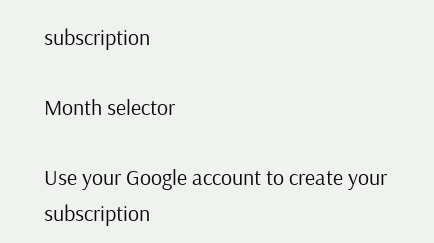subscription

Month selector

Use your Google account to create your subscription